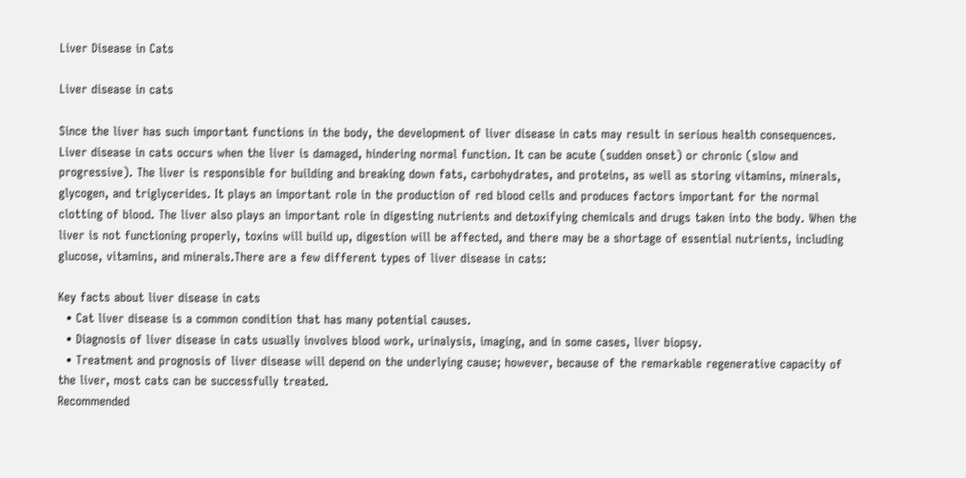Liver Disease in Cats

Liver disease in cats

Since the liver has such important functions in the body, the development of liver disease in cats may result in serious health consequences. Liver disease in cats occurs when the liver is damaged, hindering normal function. It can be acute (sudden onset) or chronic (slow and progressive). The liver is responsible for building and breaking down fats, carbohydrates, and proteins, as well as storing vitamins, minerals, glycogen, and triglycerides. It plays an important role in the production of red blood cells and produces factors important for the normal clotting of blood. The liver also plays an important role in digesting nutrients and detoxifying chemicals and drugs taken into the body. When the liver is not functioning properly, toxins will build up, digestion will be affected, and there may be a shortage of essential nutrients, including glucose, vitamins, and minerals.There are a few different types of liver disease in cats:

Key facts about liver disease in cats
  • Cat liver disease is a common condition that has many potential causes.
  • Diagnosis of liver disease in cats usually involves blood work, urinalysis, imaging, and in some cases, liver biopsy.
  • Treatment and prognosis of liver disease will depend on the underlying cause; however, because of the remarkable regenerative capacity of the liver, most cats can be successfully treated.
Recommended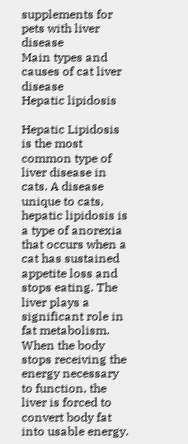supplements for pets with liver disease
Main types and causes of cat liver disease
Hepatic lipidosis

Hepatic Lipidosis is the most common type of liver disease in cats. A disease unique to cats, hepatic lipidosis is a type of anorexia that occurs when a cat has sustained appetite loss and stops eating. The liver plays a significant role in fat metabolism. When the body stops receiving the energy necessary to function, the liver is forced to convert body fat into usable energy.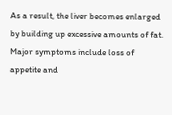As a result, the liver becomes enlarged by building up excessive amounts of fat. Major symptoms include loss of appetite and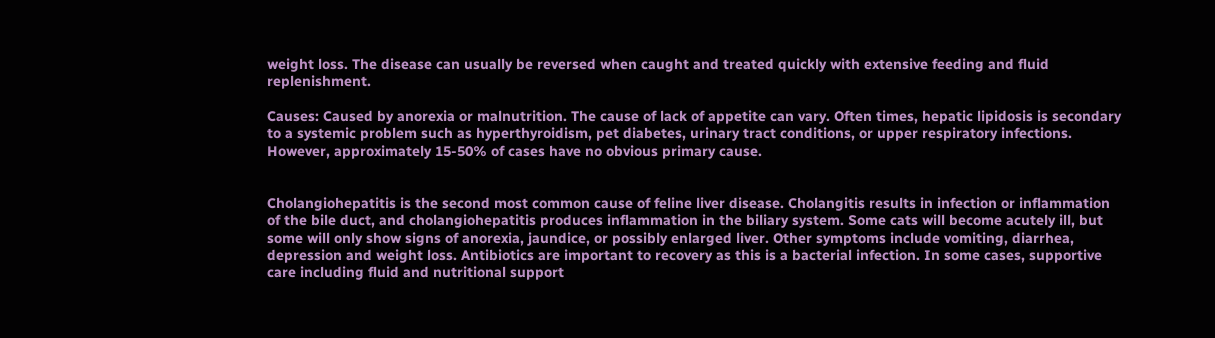weight loss. The disease can usually be reversed when caught and treated quickly with extensive feeding and fluid replenishment.

Causes: Caused by anorexia or malnutrition. The cause of lack of appetite can vary. Often times, hepatic lipidosis is secondary to a systemic problem such as hyperthyroidism, pet diabetes, urinary tract conditions, or upper respiratory infections. However, approximately 15-50% of cases have no obvious primary cause.


Cholangiohepatitis is the second most common cause of feline liver disease. Cholangitis results in infection or inflammation of the bile duct, and cholangiohepatitis produces inflammation in the biliary system. Some cats will become acutely ill, but some will only show signs of anorexia, jaundice, or possibly enlarged liver. Other symptoms include vomiting, diarrhea, depression and weight loss. Antibiotics are important to recovery as this is a bacterial infection. In some cases, supportive care including fluid and nutritional support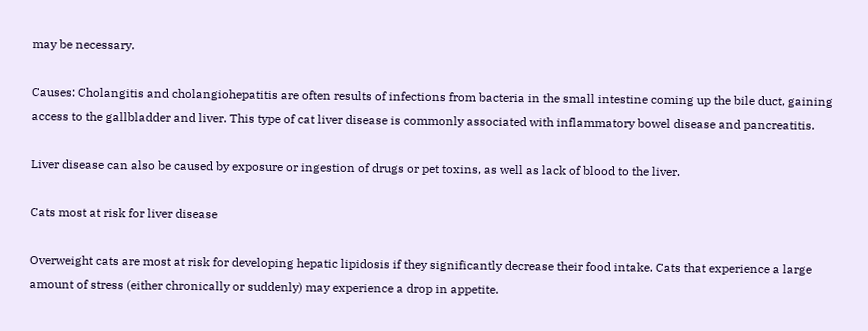may be necessary.

Causes: Cholangitis and cholangiohepatitis are often results of infections from bacteria in the small intestine coming up the bile duct, gaining access to the gallbladder and liver. This type of cat liver disease is commonly associated with inflammatory bowel disease and pancreatitis.

Liver disease can also be caused by exposure or ingestion of drugs or pet toxins, as well as lack of blood to the liver.

Cats most at risk for liver disease

Overweight cats are most at risk for developing hepatic lipidosis if they significantly decrease their food intake. Cats that experience a large amount of stress (either chronically or suddenly) may experience a drop in appetite.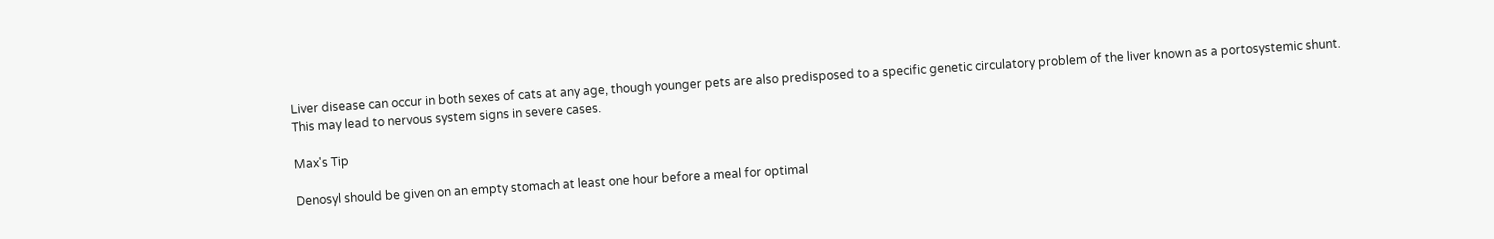Liver disease can occur in both sexes of cats at any age, though younger pets are also predisposed to a specific genetic circulatory problem of the liver known as a portosystemic shunt. This may lead to nervous system signs in severe cases.

Max's Tip

Denosyl should be given on an empty stomach at least one hour before a meal for optimal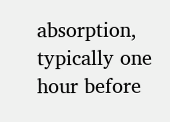absorption, typically one hour before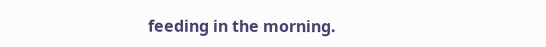feeding in the morning.